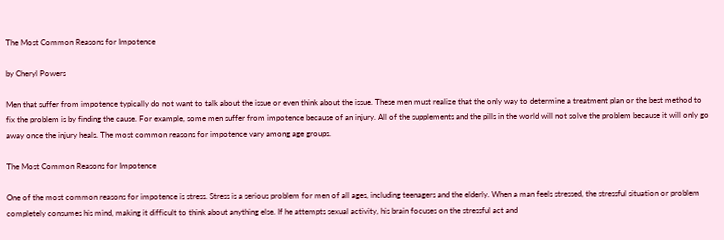The Most Common Reasons for Impotence

by Cheryl Powers

Men that suffer from impotence typically do not want to talk about the issue or even think about the issue. These men must realize that the only way to determine a treatment plan or the best method to fix the problem is by finding the cause. For example, some men suffer from impotence because of an injury. All of the supplements and the pills in the world will not solve the problem because it will only go away once the injury heals. The most common reasons for impotence vary among age groups.

The Most Common Reasons for Impotence

One of the most common reasons for impotence is stress. Stress is a serious problem for men of all ages, including teenagers and the elderly. When a man feels stressed, the stressful situation or problem completely consumes his mind, making it difficult to think about anything else. If he attempts sexual activity, his brain focuses on the stressful act and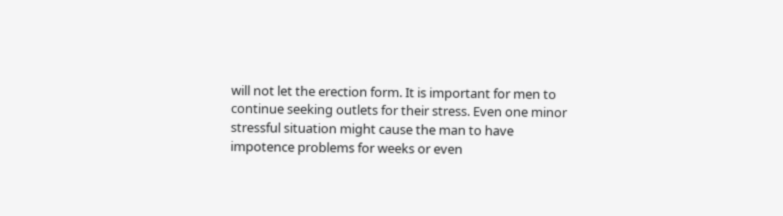will not let the erection form. It is important for men to continue seeking outlets for their stress. Even one minor stressful situation might cause the man to have impotence problems for weeks or even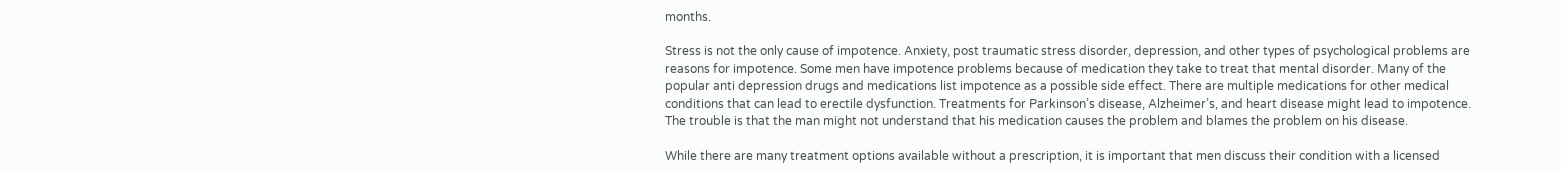months.

Stress is not the only cause of impotence. Anxiety, post traumatic stress disorder, depression, and other types of psychological problems are reasons for impotence. Some men have impotence problems because of medication they take to treat that mental disorder. Many of the popular anti depression drugs and medications list impotence as a possible side effect. There are multiple medications for other medical conditions that can lead to erectile dysfunction. Treatments for Parkinson’s disease, Alzheimer’s, and heart disease might lead to impotence. The trouble is that the man might not understand that his medication causes the problem and blames the problem on his disease.

While there are many treatment options available without a prescription, it is important that men discuss their condition with a licensed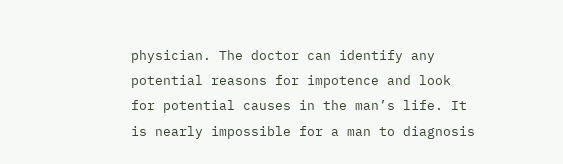physician. The doctor can identify any potential reasons for impotence and look for potential causes in the man’s life. It is nearly impossible for a man to diagnosis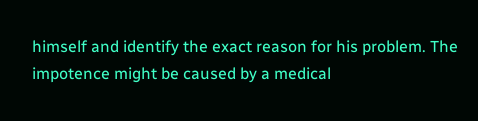himself and identify the exact reason for his problem. The impotence might be caused by a medical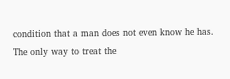condition that a man does not even know he has. The only way to treat the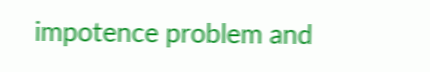impotence problem and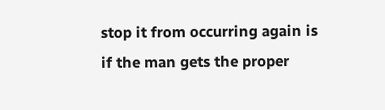stop it from occurring again is if the man gets the proper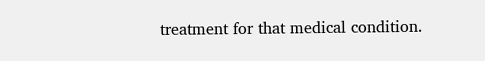treatment for that medical condition.